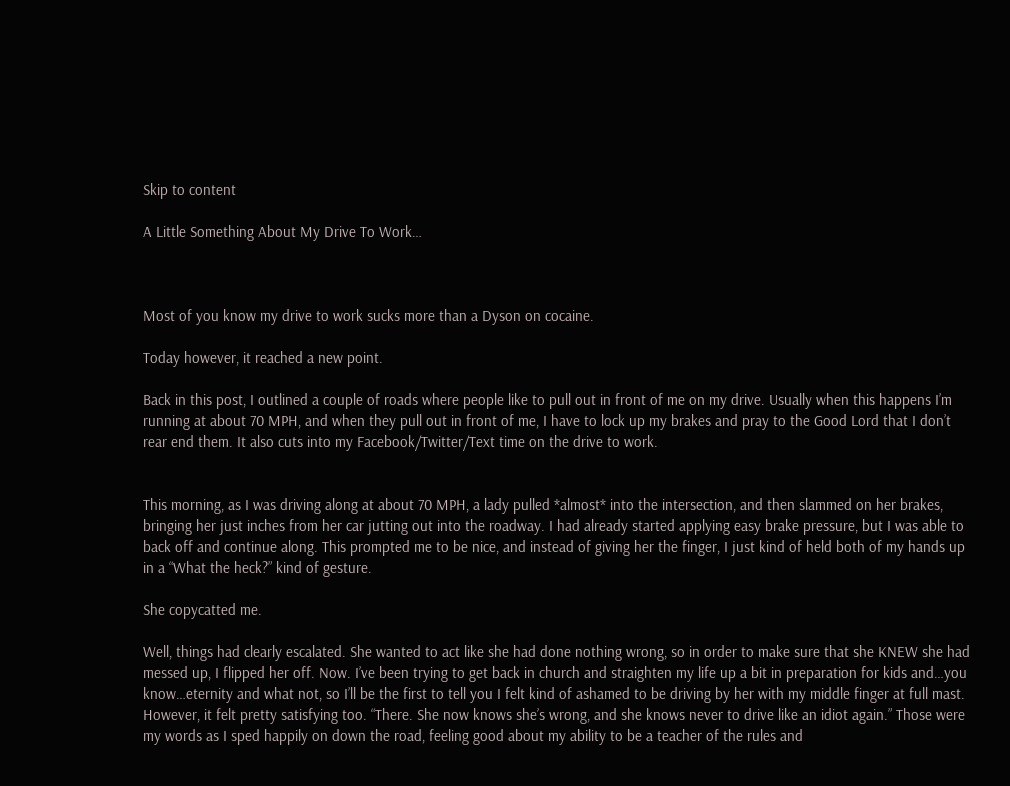Skip to content

A Little Something About My Drive To Work…



Most of you know my drive to work sucks more than a Dyson on cocaine.

Today however, it reached a new point.

Back in this post, I outlined a couple of roads where people like to pull out in front of me on my drive. Usually when this happens I’m running at about 70 MPH, and when they pull out in front of me, I have to lock up my brakes and pray to the Good Lord that I don’t rear end them. It also cuts into my Facebook/Twitter/Text time on the drive to work.


This morning, as I was driving along at about 70 MPH, a lady pulled *almost* into the intersection, and then slammed on her brakes, bringing her just inches from her car jutting out into the roadway. I had already started applying easy brake pressure, but I was able to back off and continue along. This prompted me to be nice, and instead of giving her the finger, I just kind of held both of my hands up in a “What the heck?” kind of gesture.

She copycatted me.

Well, things had clearly escalated. She wanted to act like she had done nothing wrong, so in order to make sure that she KNEW she had messed up, I flipped her off. Now. I’ve been trying to get back in church and straighten my life up a bit in preparation for kids and…you know…eternity and what not, so I’ll be the first to tell you I felt kind of ashamed to be driving by her with my middle finger at full mast. However, it felt pretty satisfying too. “There. She now knows she’s wrong, and she knows never to drive like an idiot again.” Those were my words as I sped happily on down the road, feeling good about my ability to be a teacher of the rules and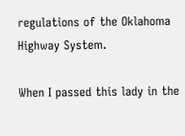regulations of the Oklahoma Highway System.

When I passed this lady in the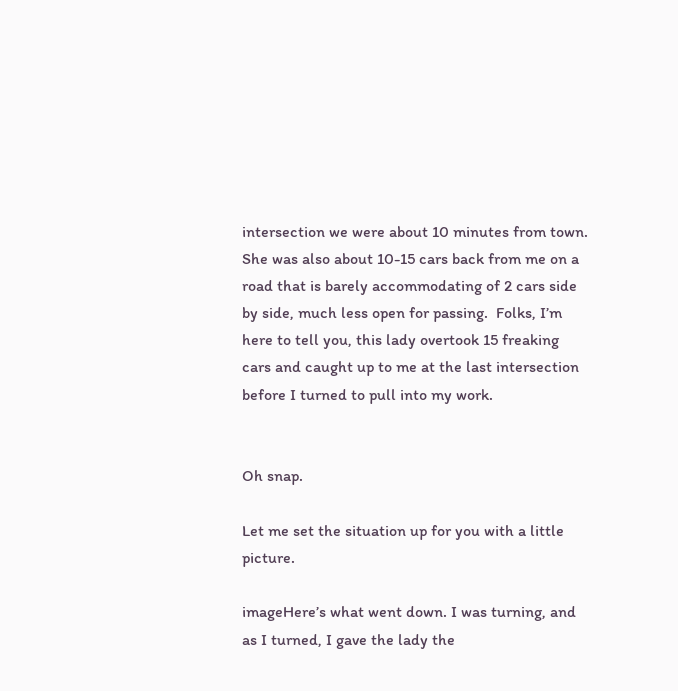intersection we were about 10 minutes from town. She was also about 10-15 cars back from me on a road that is barely accommodating of 2 cars side by side, much less open for passing.  Folks, I’m here to tell you, this lady overtook 15 freaking cars and caught up to me at the last intersection before I turned to pull into my work.


Oh snap.

Let me set the situation up for you with a little picture.

imageHere’s what went down. I was turning, and as I turned, I gave the lady the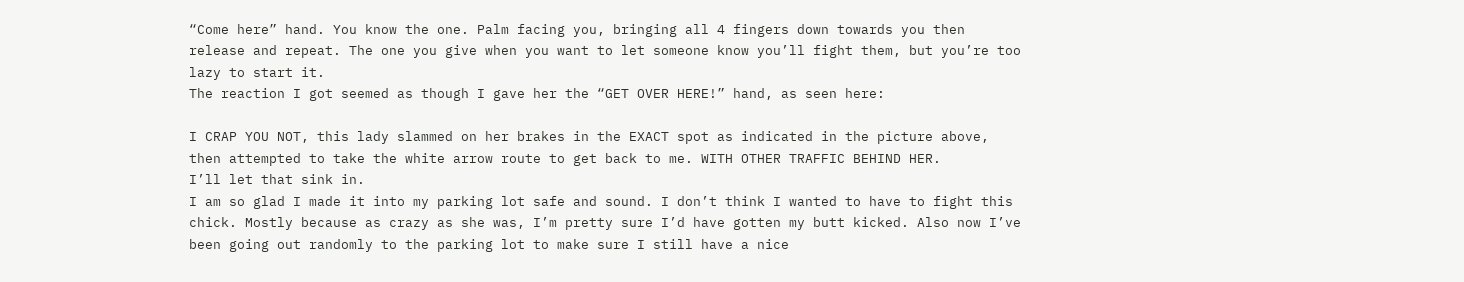“Come here” hand. You know the one. Palm facing you, bringing all 4 fingers down towards you then release and repeat. The one you give when you want to let someone know you’ll fight them, but you’re too lazy to start it.
The reaction I got seemed as though I gave her the “GET OVER HERE!” hand, as seen here:

I CRAP YOU NOT, this lady slammed on her brakes in the EXACT spot as indicated in the picture above, then attempted to take the white arrow route to get back to me. WITH OTHER TRAFFIC BEHIND HER.
I’ll let that sink in.
I am so glad I made it into my parking lot safe and sound. I don’t think I wanted to have to fight this chick. Mostly because as crazy as she was, I’m pretty sure I’d have gotten my butt kicked. Also now I’ve been going out randomly to the parking lot to make sure I still have a nice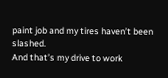paint job and my tires haven’t been slashed.
And that’s my drive to work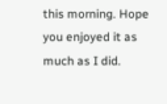this morning. Hope you enjoyed it as much as I did.